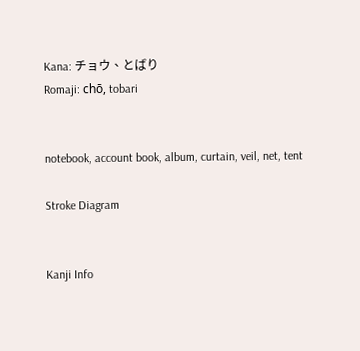Kana: チョウ、とばり
Romaji: chō, tobari


notebook, account book, album, curtain, veil, net, tent

Stroke Diagram


Kanji Info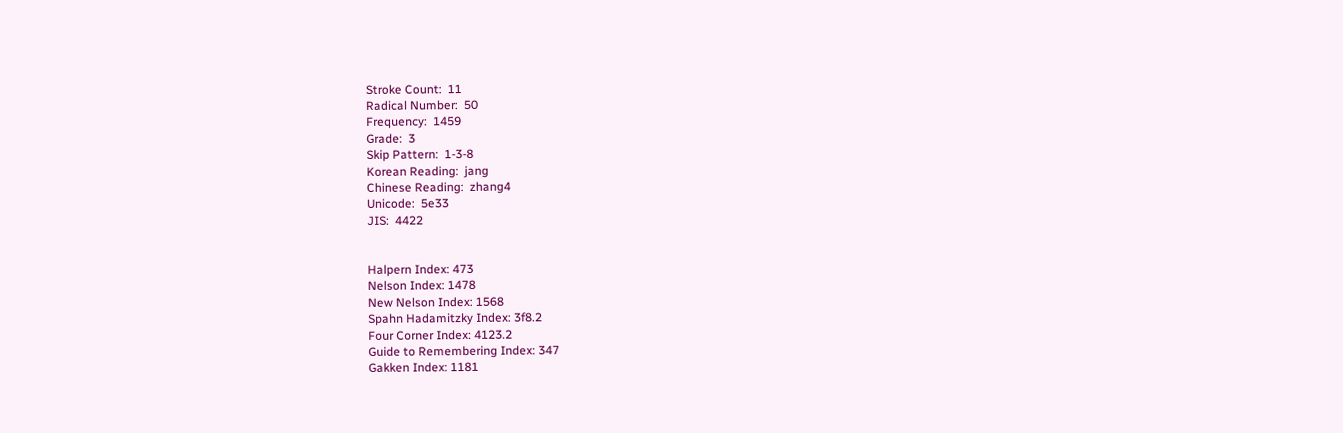Stroke Count:  11
Radical Number:  50
Frequency:  1459
Grade:  3
Skip Pattern:  1-3-8
Korean Reading:  jang
Chinese Reading:  zhang4
Unicode:  5e33
JIS:  4422


Halpern Index: 473
Nelson Index: 1478
New Nelson Index: 1568
Spahn Hadamitzky Index: 3f8.2
Four Corner Index: 4123.2
Guide to Remembering Index: 347
Gakken Index: 1181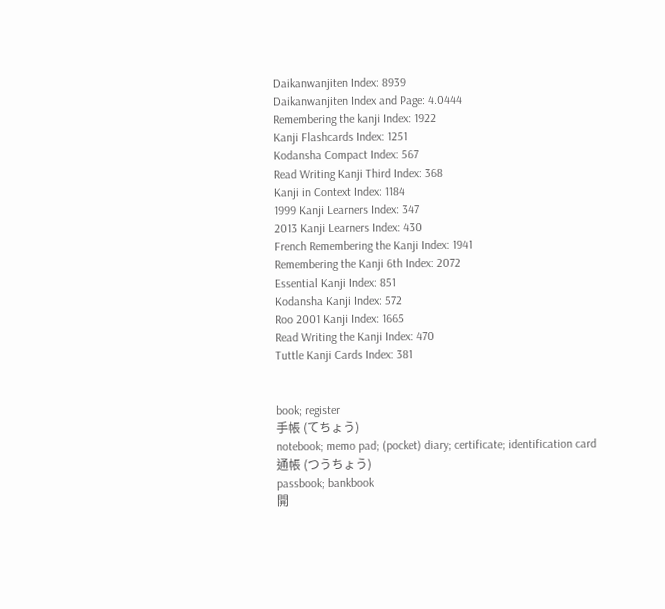Daikanwanjiten Index: 8939
Daikanwanjiten Index and Page: 4.0444
Remembering the kanji Index: 1922
Kanji Flashcards Index: 1251
Kodansha Compact Index: 567
Read Writing Kanji Third Index: 368
Kanji in Context Index: 1184
1999 Kanji Learners Index: 347
2013 Kanji Learners Index: 430
French Remembering the Kanji Index: 1941
Remembering the Kanji 6th Index: 2072
Essential Kanji Index: 851
Kodansha Kanji Index: 572
Roo 2001 Kanji Index: 1665
Read Writing the Kanji Index: 470
Tuttle Kanji Cards Index: 381


book; register
手帳 (てちょう)
notebook; memo pad; (pocket) diary; certificate; identification card
通帳 (つうちょう)
passbook; bankbook
開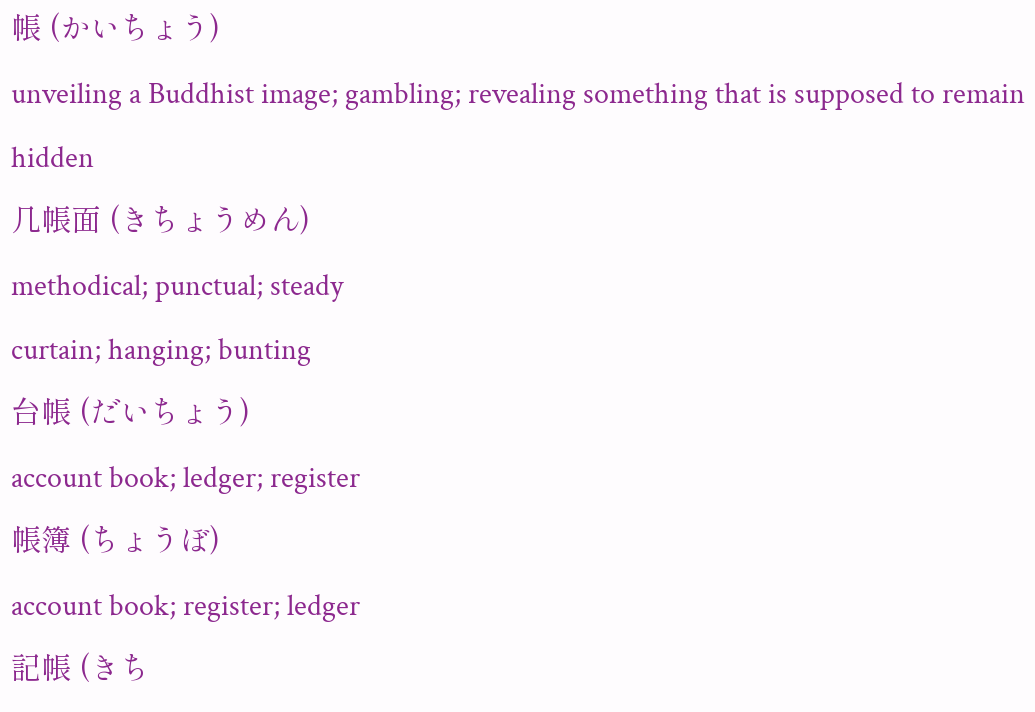帳 (かいちょう)
unveiling a Buddhist image; gambling; revealing something that is supposed to remain hidden
几帳面 (きちょうめん)
methodical; punctual; steady
curtain; hanging; bunting
台帳 (だいちょう)
account book; ledger; register
帳簿 (ちょうぼ)
account book; register; ledger
記帳 (きち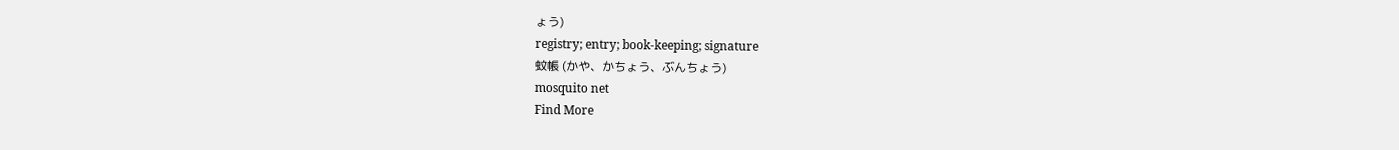ょう)
registry; entry; book-keeping; signature
蚊帳 (かや、かちょう、ぶんちょう)
mosquito net
Find More